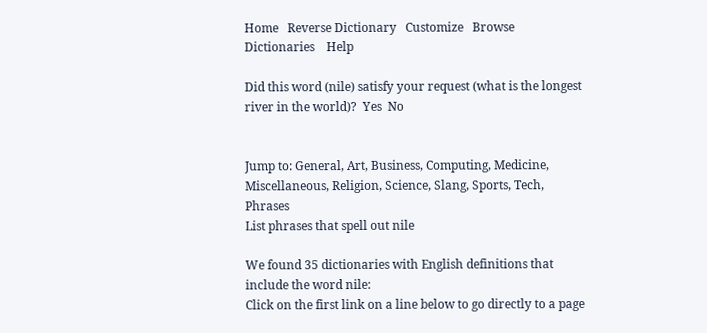Home   Reverse Dictionary   Customize   Browse Dictionaries    Help

Did this word (nile) satisfy your request (what is the longest river in the world)?  Yes  No


Jump to: General, Art, Business, Computing, Medicine, Miscellaneous, Religion, Science, Slang, Sports, Tech, Phrases
List phrases that spell out nile

We found 35 dictionaries with English definitions that include the word nile:
Click on the first link on a line below to go directly to a page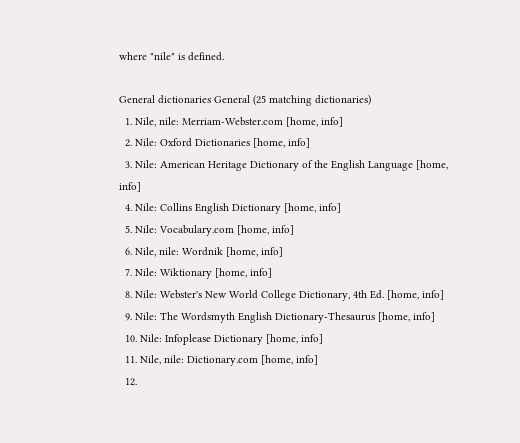where "nile" is defined.

General dictionaries General (25 matching dictionaries)
  1. Nile, nile: Merriam-Webster.com [home, info]
  2. Nile: Oxford Dictionaries [home, info]
  3. Nile: American Heritage Dictionary of the English Language [home, info]
  4. Nile: Collins English Dictionary [home, info]
  5. Nile: Vocabulary.com [home, info]
  6. Nile, nile: Wordnik [home, info]
  7. Nile: Wiktionary [home, info]
  8. Nile: Webster's New World College Dictionary, 4th Ed. [home, info]
  9. Nile: The Wordsmyth English Dictionary-Thesaurus [home, info]
  10. Nile: Infoplease Dictionary [home, info]
  11. Nile, nile: Dictionary.com [home, info]
  12.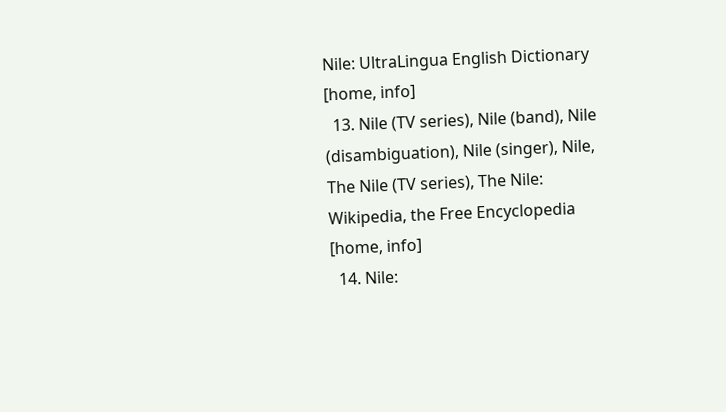Nile: UltraLingua English Dictionary [home, info]
  13. Nile (TV series), Nile (band), Nile (disambiguation), Nile (singer), Nile, The Nile (TV series), The Nile: Wikipedia, the Free Encyclopedia [home, info]
  14. Nile: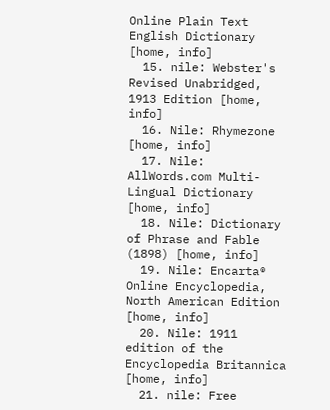Online Plain Text English Dictionary [home, info]
  15. nile: Webster's Revised Unabridged, 1913 Edition [home, info]
  16. Nile: Rhymezone [home, info]
  17. Nile: AllWords.com Multi-Lingual Dictionary [home, info]
  18. Nile: Dictionary of Phrase and Fable (1898) [home, info]
  19. Nile: Encarta® Online Encyclopedia, North American Edition [home, info]
  20. Nile: 1911 edition of the Encyclopedia Britannica [home, info]
  21. nile: Free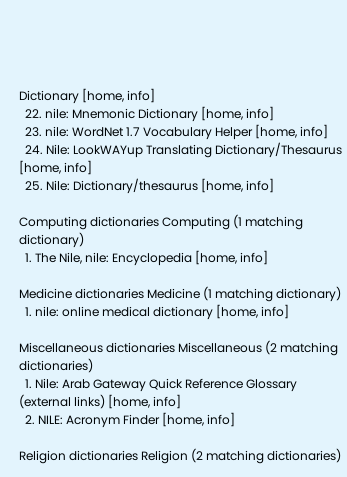Dictionary [home, info]
  22. nile: Mnemonic Dictionary [home, info]
  23. nile: WordNet 1.7 Vocabulary Helper [home, info]
  24. Nile: LookWAYup Translating Dictionary/Thesaurus [home, info]
  25. Nile: Dictionary/thesaurus [home, info]

Computing dictionaries Computing (1 matching dictionary)
  1. The Nile, nile: Encyclopedia [home, info]

Medicine dictionaries Medicine (1 matching dictionary)
  1. nile: online medical dictionary [home, info]

Miscellaneous dictionaries Miscellaneous (2 matching dictionaries)
  1. Nile: Arab Gateway Quick Reference Glossary (external links) [home, info]
  2. NILE: Acronym Finder [home, info]

Religion dictionaries Religion (2 matching dictionaries)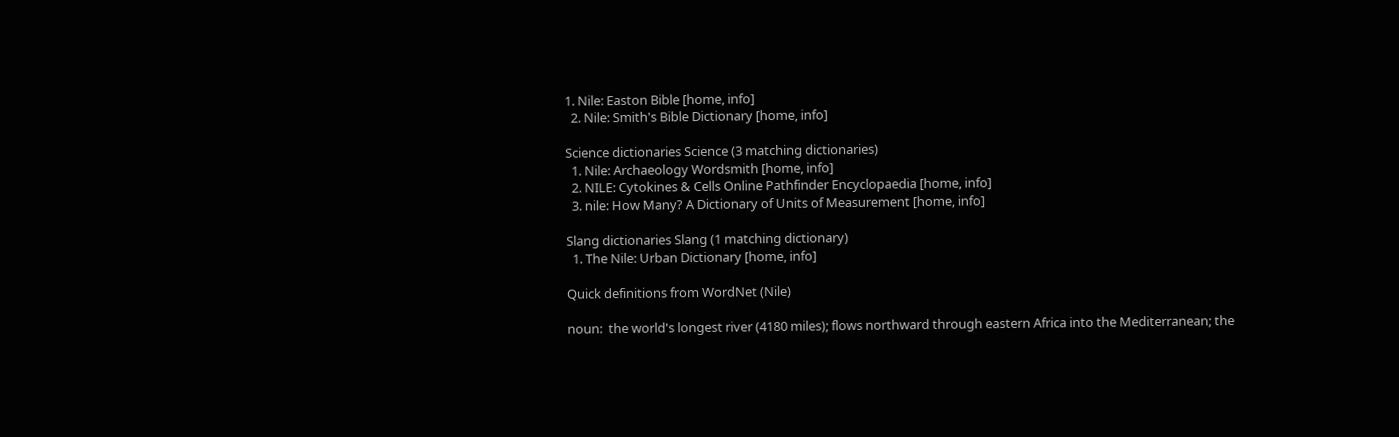1. Nile: Easton Bible [home, info]
  2. Nile: Smith's Bible Dictionary [home, info]

Science dictionaries Science (3 matching dictionaries)
  1. Nile: Archaeology Wordsmith [home, info]
  2. NILE: Cytokines & Cells Online Pathfinder Encyclopaedia [home, info]
  3. nile: How Many? A Dictionary of Units of Measurement [home, info]

Slang dictionaries Slang (1 matching dictionary)
  1. The Nile: Urban Dictionary [home, info]

Quick definitions from WordNet (Nile)

noun:  the world's longest river (4180 miles); flows northward through eastern Africa into the Mediterranean; the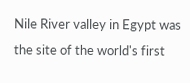Nile River valley in Egypt was the site of the world's first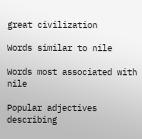great civilization

Words similar to nile

Words most associated with nile

Popular adjectives describing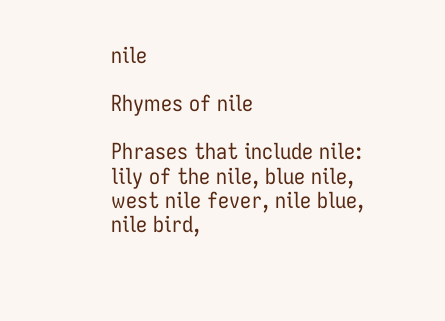nile

Rhymes of nile

Phrases that include nile:   lily of the nile, blue nile, west nile fever, nile blue, nile bird,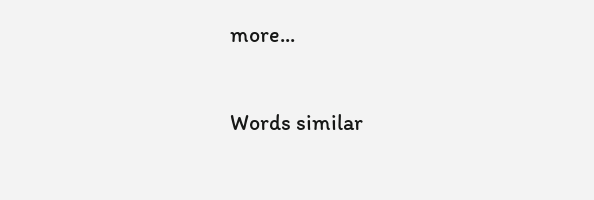more...

Words similar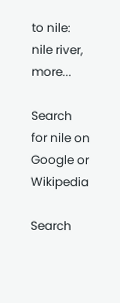to nile:   nile river, more...

Search for nile on Google or Wikipedia

Search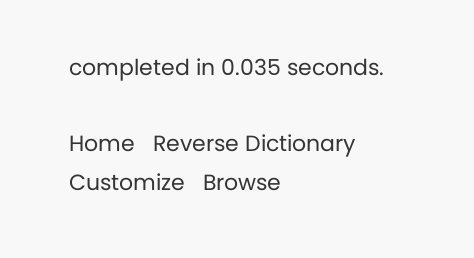completed in 0.035 seconds.

Home   Reverse Dictionary   Customize   Browse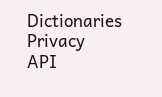Dictionaries    Privacy    API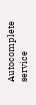Autocomplete service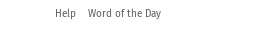Help    Word of the Day